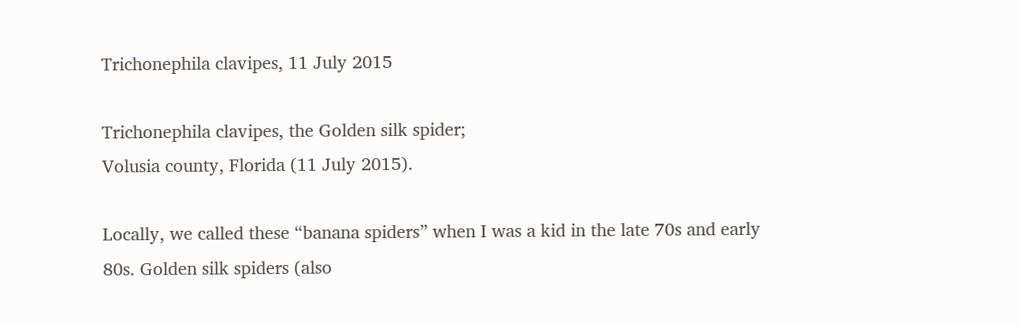Trichonephila clavipes, 11 July 2015

Trichonephila clavipes, the Golden silk spider;
Volusia county, Florida (11 July 2015).

Locally, we called these “banana spiders” when I was a kid in the late 70s and early 80s. Golden silk spiders (also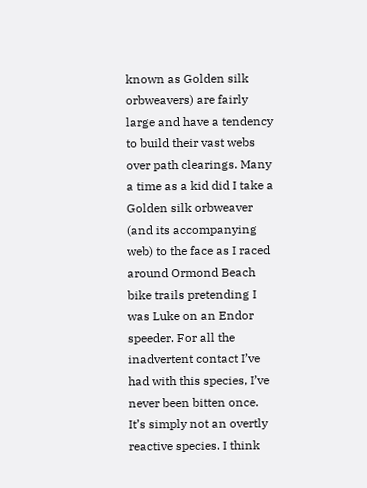known as Golden silk orbweavers) are fairly large and have a tendency to build their vast webs over path clearings. Many a time as a kid did I take a Golden silk orbweaver (and its accompanying web) to the face as I raced around Ormond Beach bike trails pretending I was Luke on an Endor speeder. For all the inadvertent contact I’ve had with this species, I’ve never been bitten once. It’s simply not an overtly reactive species. I think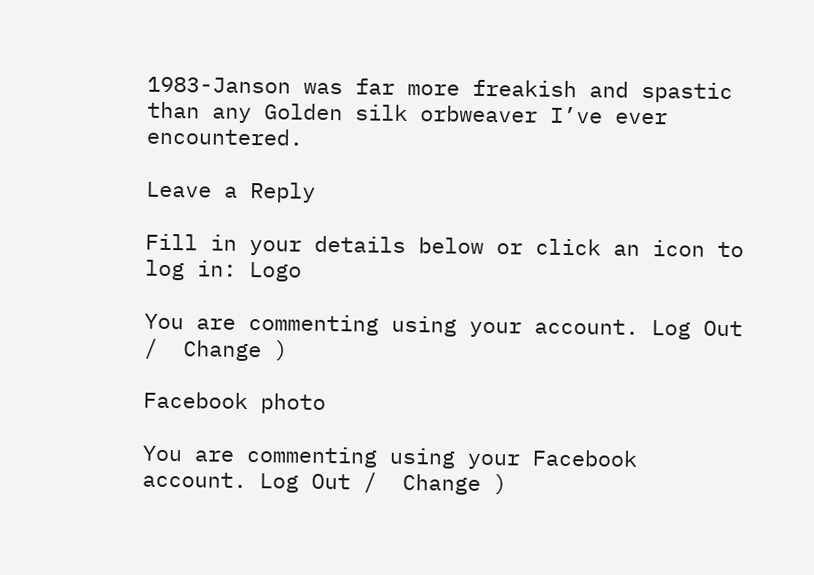1983-Janson was far more freakish and spastic than any Golden silk orbweaver I’ve ever encountered.

Leave a Reply

Fill in your details below or click an icon to log in: Logo

You are commenting using your account. Log Out /  Change )

Facebook photo

You are commenting using your Facebook account. Log Out /  Change )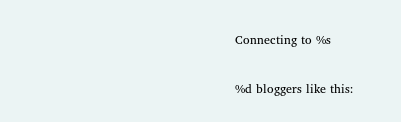Connecting to %s

%d bloggers like this: